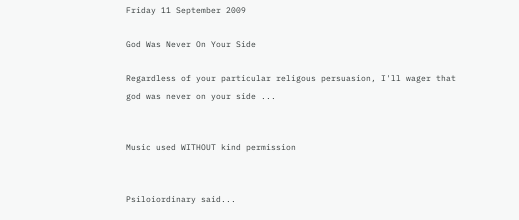Friday 11 September 2009

God Was Never On Your Side

Regardless of your particular religous persuasion, I'll wager that god was never on your side ...


Music used WITHOUT kind permission


Psiloiordinary said...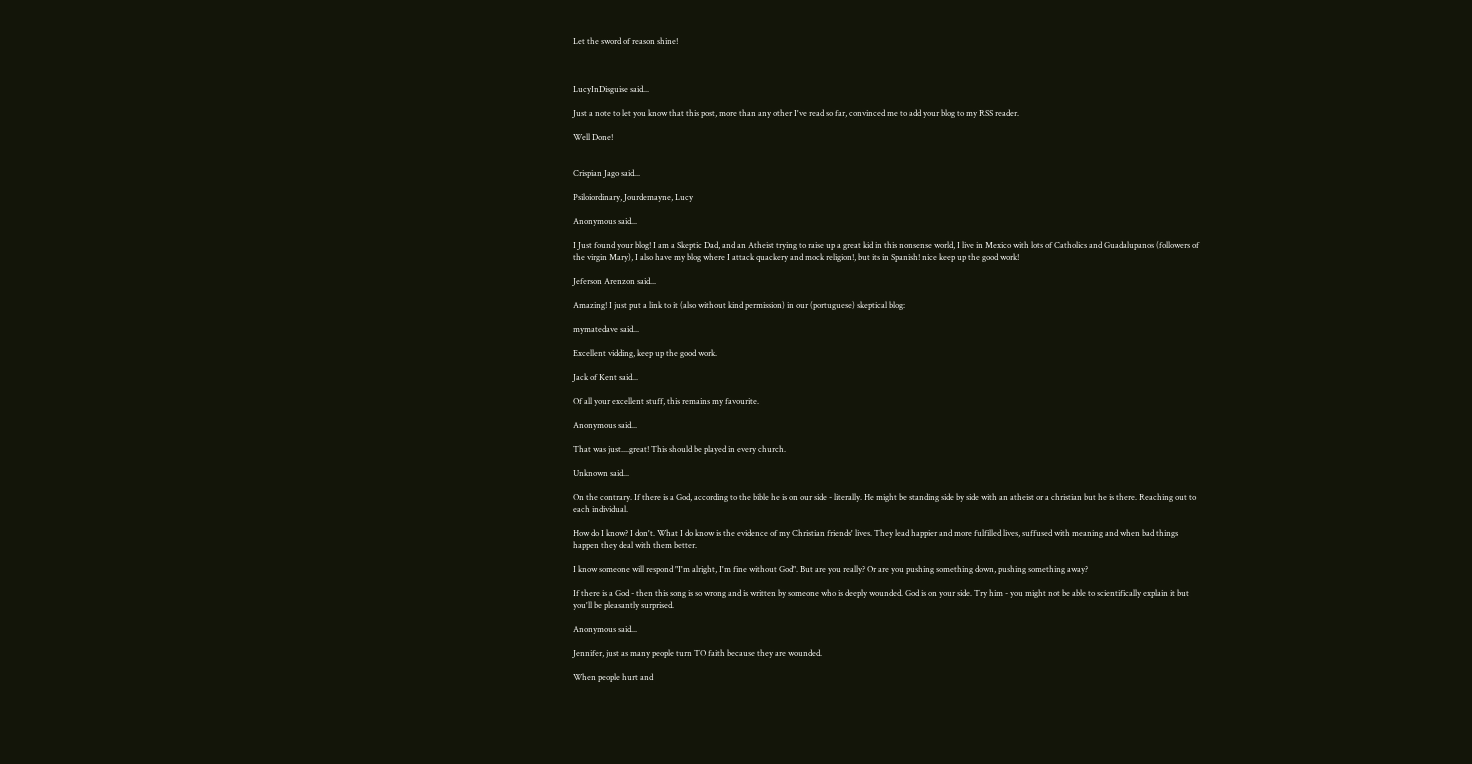Let the sword of reason shine!



LucyInDisguise said...

Just a note to let you know that this post, more than any other I've read so far, convinced me to add your blog to my RSS reader.

Well Done!


Crispian Jago said...

Psiloiordinary, Jourdemayne, Lucy

Anonymous said...

I Just found your blog! I am a Skeptic Dad, and an Atheist trying to raise up a great kid in this nonsense world, I live in Mexico with lots of Catholics and Guadalupanos (followers of the virgin Mary), I also have my blog where I attack quackery and mock religion!, but its in Spanish! nice keep up the good work!

Jeferson Arenzon said...

Amazing! I just put a link to it (also without kind permission) in our (portuguese) skeptical blog:

mymatedave said...

Excellent vidding, keep up the good work.

Jack of Kent said...

Of all your excellent stuff, this remains my favourite.

Anonymous said...

That was just....great! This should be played in every church.

Unknown said...

On the contrary. If there is a God, according to the bible he is on our side - literally. He might be standing side by side with an atheist or a christian but he is there. Reaching out to each individual.

How do I know? I don't. What I do know is the evidence of my Christian friends' lives. They lead happier and more fulfilled lives, suffused with meaning and when bad things happen they deal with them better.

I know someone will respond "I'm alright, I'm fine without God". But are you really? Or are you pushing something down, pushing something away?

If there is a God - then this song is so wrong and is written by someone who is deeply wounded. God is on your side. Try him - you might not be able to scientifically explain it but you'll be pleasantly surprised.

Anonymous said...

Jennifer, just as many people turn TO faith because they are wounded.

When people hurt and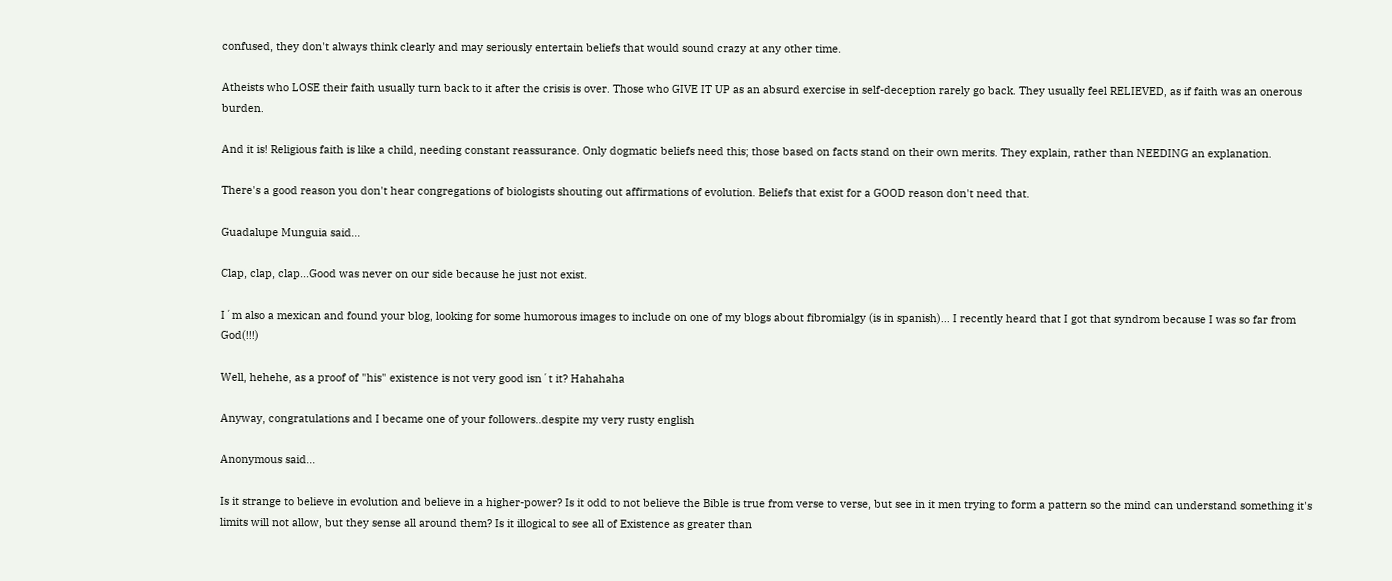confused, they don't always think clearly and may seriously entertain beliefs that would sound crazy at any other time.

Atheists who LOSE their faith usually turn back to it after the crisis is over. Those who GIVE IT UP as an absurd exercise in self-deception rarely go back. They usually feel RELIEVED, as if faith was an onerous burden.

And it is! Religious faith is like a child, needing constant reassurance. Only dogmatic beliefs need this; those based on facts stand on their own merits. They explain, rather than NEEDING an explanation.

There's a good reason you don't hear congregations of biologists shouting out affirmations of evolution. Beliefs that exist for a GOOD reason don't need that.

Guadalupe Munguia said...

Clap, clap, clap...Good was never on our side because he just not exist.

I´m also a mexican and found your blog, looking for some humorous images to include on one of my blogs about fibromialgy (is in spanish)... I recently heard that I got that syndrom because I was so far from God(!!!)

Well, hehehe, as a proof of "his" existence is not very good isn´t it? Hahahaha

Anyway, congratulations and I became one of your followers..despite my very rusty english

Anonymous said...

Is it strange to believe in evolution and believe in a higher-power? Is it odd to not believe the Bible is true from verse to verse, but see in it men trying to form a pattern so the mind can understand something it's limits will not allow, but they sense all around them? Is it illogical to see all of Existence as greater than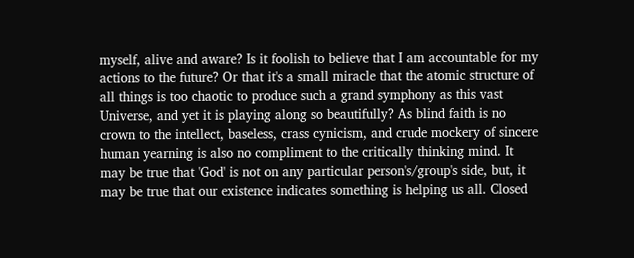myself, alive and aware? Is it foolish to believe that I am accountable for my actions to the future? Or that it's a small miracle that the atomic structure of all things is too chaotic to produce such a grand symphony as this vast Universe, and yet it is playing along so beautifully? As blind faith is no crown to the intellect, baseless, crass cynicism, and crude mockery of sincere human yearning is also no compliment to the critically thinking mind. It may be true that 'God' is not on any particular person's/group's side, but, it may be true that our existence indicates something is helping us all. Closed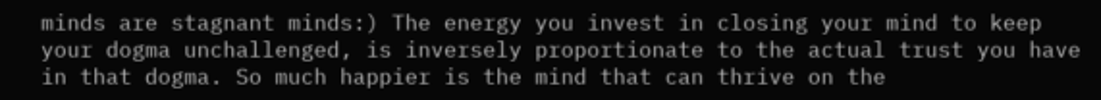minds are stagnant minds:) The energy you invest in closing your mind to keep your dogma unchallenged, is inversely proportionate to the actual trust you have in that dogma. So much happier is the mind that can thrive on the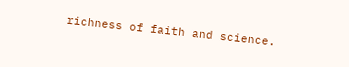richness of faith and science.